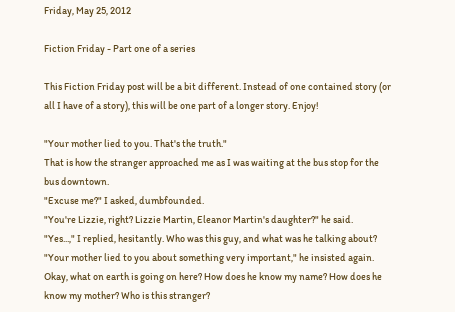Friday, May 25, 2012

Fiction Friday - Part one of a series

This Fiction Friday post will be a bit different. Instead of one contained story (or all I have of a story), this will be one part of a longer story. Enjoy!

"Your mother lied to you. That's the truth."
That is how the stranger approached me as I was waiting at the bus stop for the bus downtown.
"Excuse me?" I asked, dumbfounded.
"You're Lizzie, right? Lizzie Martin, Eleanor Martin's daughter?" he said.
"Yes...," I replied, hesitantly. Who was this guy, and what was he talking about?
"Your mother lied to you about something very important," he insisted again.
Okay, what on earth is going on here? How does he know my name? How does he know my mother? Who is this stranger?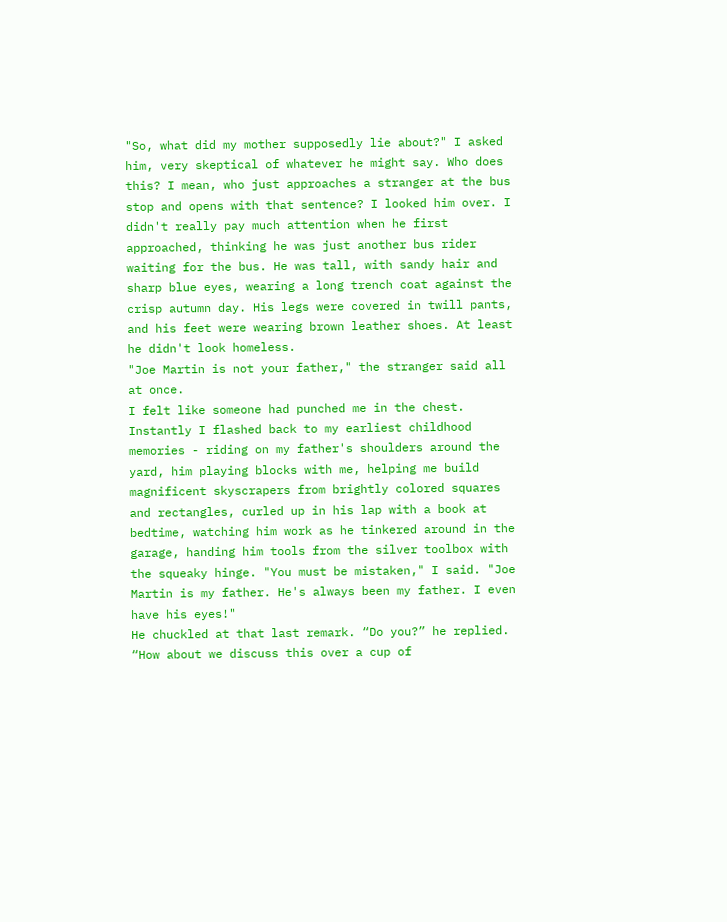"So, what did my mother supposedly lie about?" I asked him, very skeptical of whatever he might say. Who does this? I mean, who just approaches a stranger at the bus stop and opens with that sentence? I looked him over. I didn't really pay much attention when he first approached, thinking he was just another bus rider waiting for the bus. He was tall, with sandy hair and sharp blue eyes, wearing a long trench coat against the crisp autumn day. His legs were covered in twill pants, and his feet were wearing brown leather shoes. At least he didn't look homeless.
"Joe Martin is not your father," the stranger said all at once.
I felt like someone had punched me in the chest. Instantly I flashed back to my earliest childhood memories - riding on my father's shoulders around the yard, him playing blocks with me, helping me build magnificent skyscrapers from brightly colored squares and rectangles, curled up in his lap with a book at bedtime, watching him work as he tinkered around in the garage, handing him tools from the silver toolbox with the squeaky hinge. "You must be mistaken," I said. "Joe Martin is my father. He's always been my father. I even have his eyes!"
He chuckled at that last remark. “Do you?” he replied.  “How about we discuss this over a cup of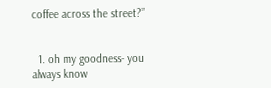coffee across the street?”


  1. oh my goodness- you always know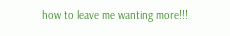how to leave me wanting more!!!